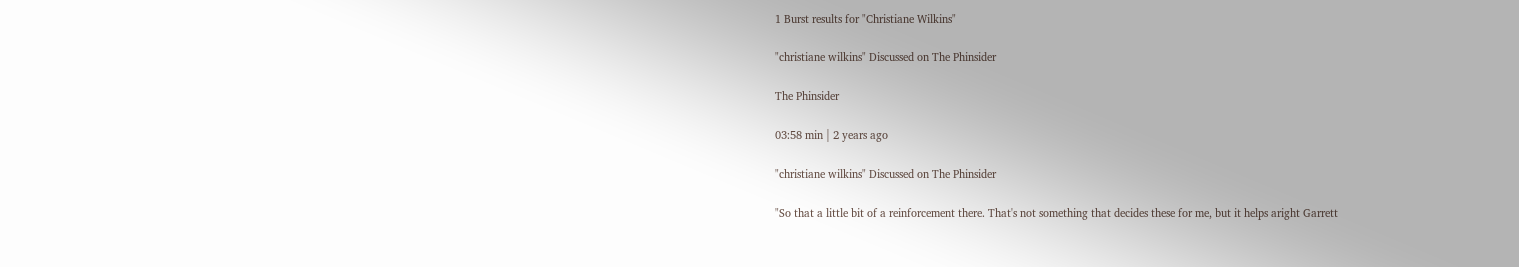1 Burst results for "Christiane Wilkins"

"christiane wilkins" Discussed on The Phinsider

The Phinsider

03:58 min | 2 years ago

"christiane wilkins" Discussed on The Phinsider

"So that a little bit of a reinforcement there. That's not something that decides these for me, but it helps aright Garrett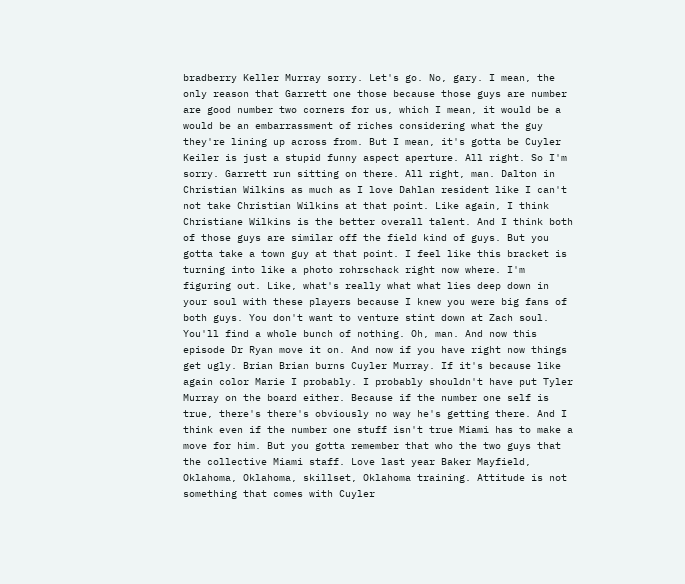bradberry Keller Murray sorry. Let's go. No, gary. I mean, the only reason that Garrett one those because those guys are number are good number two corners for us, which I mean, it would be a would be an embarrassment of riches considering what the guy they're lining up across from. But I mean, it's gotta be Cuyler Keiler is just a stupid funny aspect aperture. All right. So I'm sorry. Garrett run sitting on there. All right, man. Dalton in Christian Wilkins as much as I love Dahlan resident like I can't not take Christian Wilkins at that point. Like again, I think Christiane Wilkins is the better overall talent. And I think both of those guys are similar off the field kind of guys. But you gotta take a town guy at that point. I feel like this bracket is turning into like a photo rohrschack right now where. I'm figuring out. Like, what's really what what lies deep down in your soul with these players because I knew you were big fans of both guys. You don't want to venture stint down at Zach soul. You'll find a whole bunch of nothing. Oh, man. And now this episode Dr Ryan move it on. And now if you have right now things get ugly. Brian Brian burns Cuyler Murray. If it's because like again color Marie I probably. I probably shouldn't have put Tyler Murray on the board either. Because if the number one self is true, there's there's obviously no way he's getting there. And I think even if the number one stuff isn't true Miami has to make a move for him. But you gotta remember that who the two guys that the collective Miami staff. Love last year Baker Mayfield, Oklahoma, Oklahoma, skillset, Oklahoma training. Attitude is not something that comes with Cuyler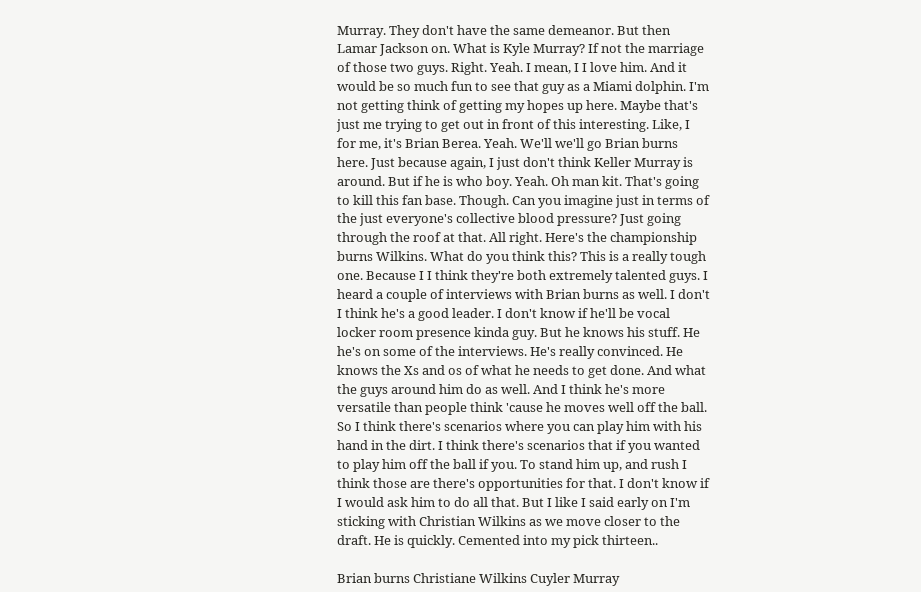Murray. They don't have the same demeanor. But then Lamar Jackson on. What is Kyle Murray? If not the marriage of those two guys. Right. Yeah. I mean, I I love him. And it would be so much fun to see that guy as a Miami dolphin. I'm not getting think of getting my hopes up here. Maybe that's just me trying to get out in front of this interesting. Like, I for me, it's Brian Berea. Yeah. We'll we'll go Brian burns here. Just because again, I just don't think Keller Murray is around. But if he is who boy. Yeah. Oh man kit. That's going to kill this fan base. Though. Can you imagine just in terms of the just everyone's collective blood pressure? Just going through the roof at that. All right. Here's the championship burns Wilkins. What do you think this? This is a really tough one. Because I I think they're both extremely talented guys. I heard a couple of interviews with Brian burns as well. I don't I think he's a good leader. I don't know if he'll be vocal locker room presence kinda guy. But he knows his stuff. He he's on some of the interviews. He's really convinced. He knows the Xs and os of what he needs to get done. And what the guys around him do as well. And I think he's more versatile than people think 'cause he moves well off the ball. So I think there's scenarios where you can play him with his hand in the dirt. I think there's scenarios that if you wanted to play him off the ball if you. To stand him up, and rush I think those are there's opportunities for that. I don't know if I would ask him to do all that. But I like I said early on I'm sticking with Christian Wilkins as we move closer to the draft. He is quickly. Cemented into my pick thirteen..

Brian burns Christiane Wilkins Cuyler Murray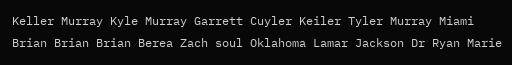Keller Murray Kyle Murray Garrett Cuyler Keiler Tyler Murray Miami Brian Brian Brian Berea Zach soul Oklahoma Lamar Jackson Dr Ryan Marie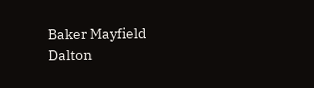Baker Mayfield Dalton